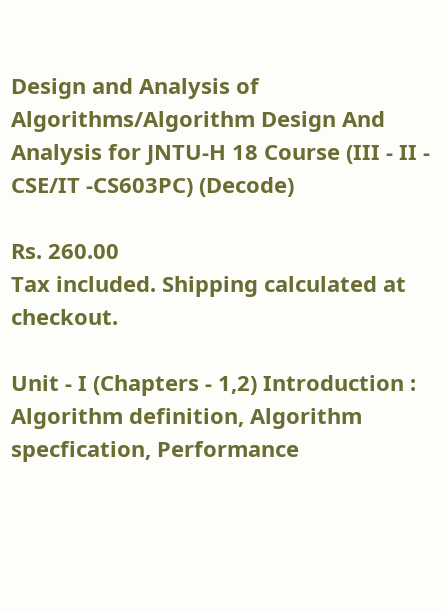Design and Analysis of Algorithms/Algorithm Design And Analysis for JNTU-H 18 Course (III - II - CSE/IT -CS603PC) (Decode)

Rs. 260.00
Tax included. Shipping calculated at checkout.

Unit - I (Chapters - 1,2) Introduction : Algorithm definition, Algorithm specfication, Performance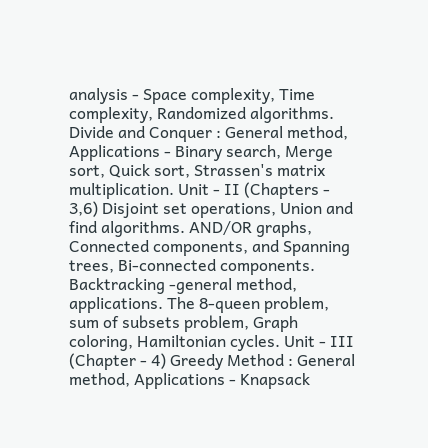analysis - Space complexity, Time complexity, Randomized algorithms. Divide and Conquer : General method, Applications - Binary search, Merge sort, Quick sort, Strassen's matrix multiplication. Unit - II (Chapters - 3,6) Disjoint set operations, Union and find algorithms. AND/OR graphs, Connected components, and Spanning trees, Bi-connected components. Backtracking -general method, applications. The 8-queen problem, sum of subsets problem, Graph coloring, Hamiltonian cycles. Unit - III (Chapter - 4) Greedy Method : General method, Applications - Knapsack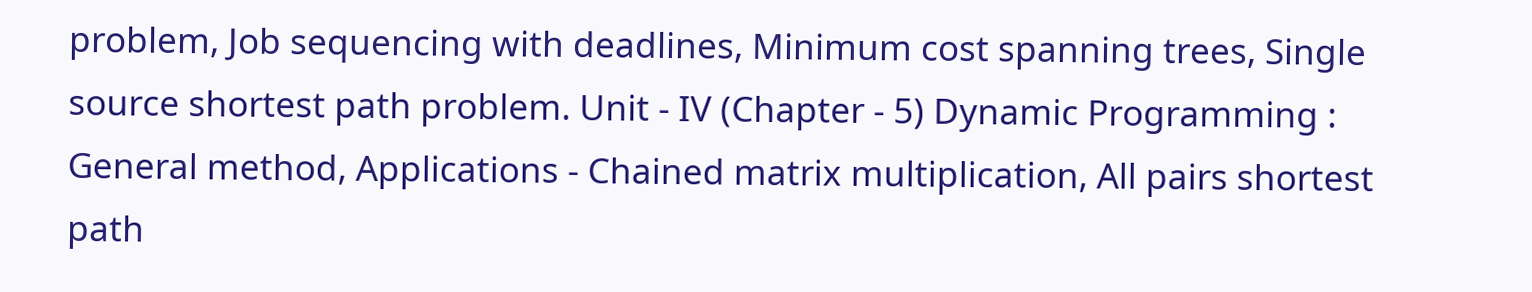problem, Job sequencing with deadlines, Minimum cost spanning trees, Single source shortest path problem. Unit - IV (Chapter - 5) Dynamic Programming : General method, Applications - Chained matrix multiplication, All pairs shortest path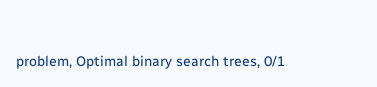problem, Optimal binary search trees, 0/1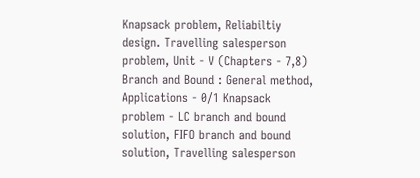Knapsack problem, Reliabiltiy design. Travelling salesperson problem, Unit - V (Chapters - 7,8) Branch and Bound : General method, Applications - 0/1 Knapsack problem - LC branch and bound solution, FIFO branch and bound solution, Travelling salesperson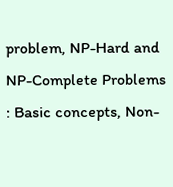problem, NP-Hard and NP-Complete Problems : Basic concepts, Non-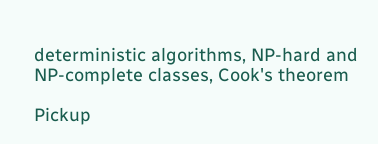deterministic algorithms, NP-hard and NP-complete classes, Cook's theorem

Pickup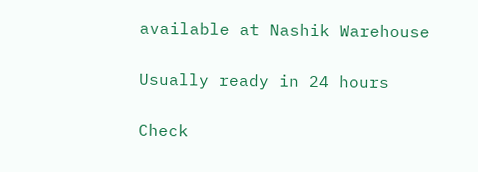available at Nashik Warehouse

Usually ready in 24 hours

Check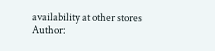availability at other stores
Author: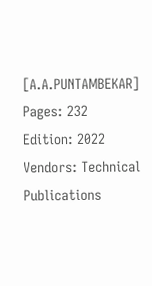[A.A.PUNTAMBEKAR] Pages: 232 Edition: 2022 Vendors: Technical Publications